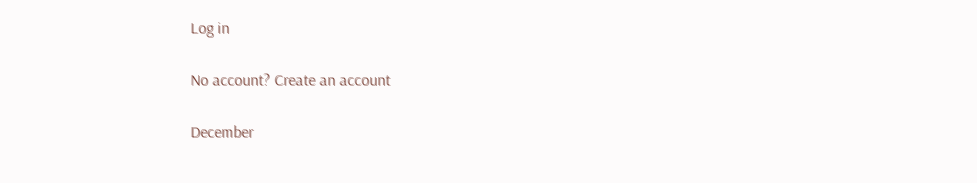Log in

No account? Create an account

December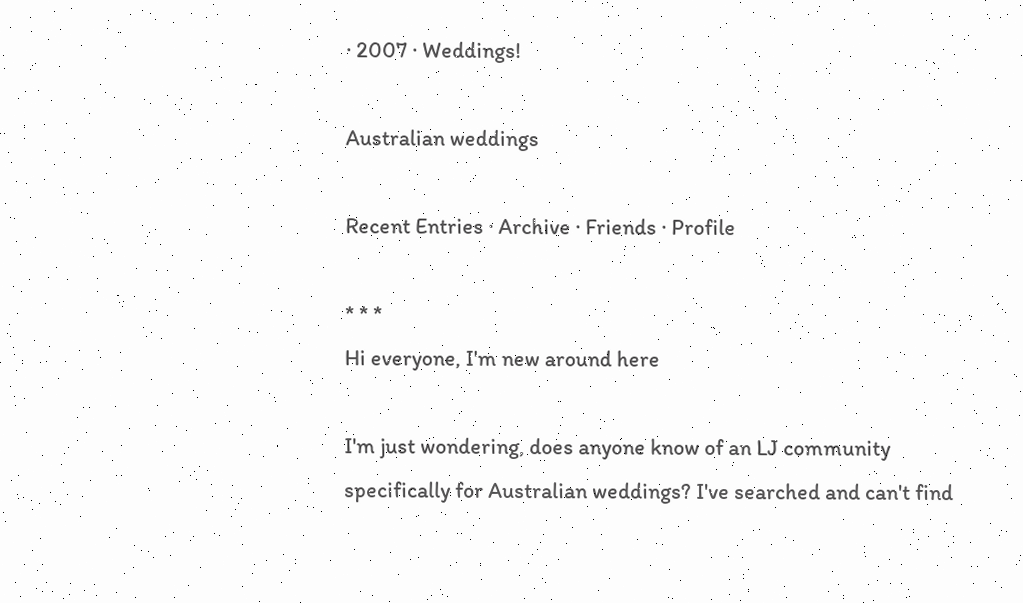· 2007 · Weddings!

Australian weddings

Recent Entries · Archive · Friends · Profile

* * *
Hi everyone, I'm new around here

I'm just wondering, does anyone know of an LJ community specifically for Australian weddings? I've searched and can't find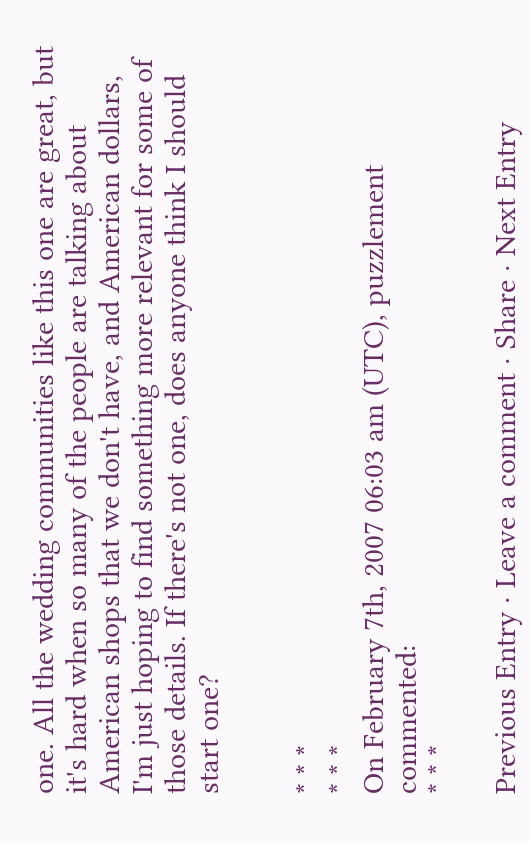one. All the wedding communities like this one are great, but it's hard when so many of the people are talking about American shops that we don't have, and American dollars, I'm just hoping to find something more relevant for some of those details. If there's not one, does anyone think I should start one?


* * *
* * *
On February 7th, 2007 06:03 am (UTC), puzzlement commented:
* * *

Previous Entry · Leave a comment · Share · Next Entry